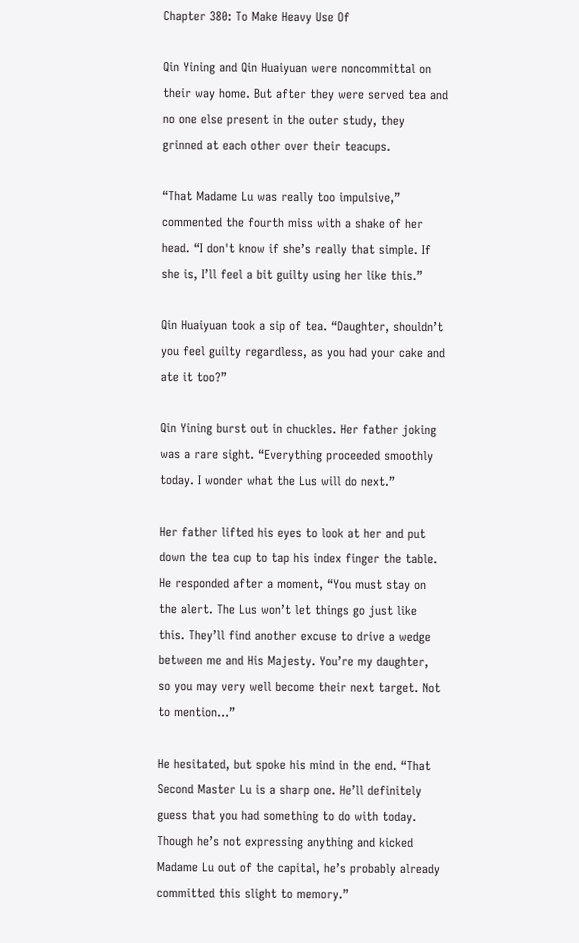Chapter 380: To Make Heavy Use Of

Qin Yining and Qin Huaiyuan were noncommittal on their way home. But after they were served tea and no one else present in the outer study, they grinned at each other over their teacups.

“That Madame Lu was really too impulsive,” commented the fourth miss with a shake of her head. “I don't know if she’s really that simple. If she is, I’ll feel a bit guilty using her like this.”

Qin Huaiyuan took a sip of tea. “Daughter, shouldn’t you feel guilty regardless, as you had your cake and ate it too?”

Qin Yining burst out in chuckles. Her father joking was a rare sight. “Everything proceeded smoothly today. I wonder what the Lus will do next.”

Her father lifted his eyes to look at her and put down the tea cup to tap his index finger the table. He responded after a moment, “You must stay on the alert. The Lus won’t let things go just like this. They’ll find another excuse to drive a wedge between me and His Majesty. You’re my daughter, so you may very well become their next target. Not to mention…”

He hesitated, but spoke his mind in the end. “That Second Master Lu is a sharp one. He’ll definitely guess that you had something to do with today. Though he’s not expressing anything and kicked Madame Lu out of the capital, he’s probably already committed this slight to memory.”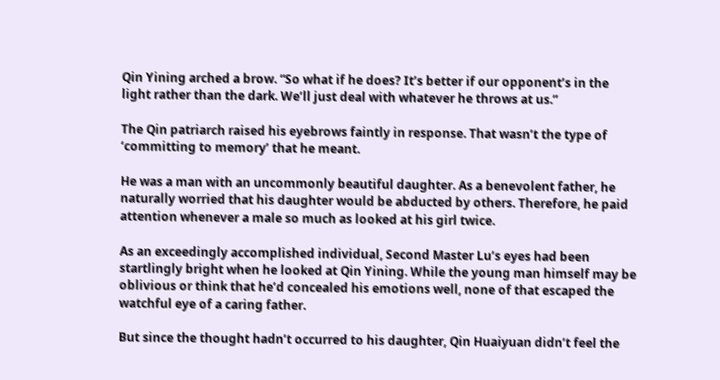Qin Yining arched a brow. “So what if he does? It’s better if our opponent’s in the light rather than the dark. We’ll just deal with whatever he throws at us.”

The Qin patriarch raised his eyebrows faintly in response. That wasn’t the type of ‘committing to memory’ that he meant.

He was a man with an uncommonly beautiful daughter. As a benevolent father, he naturally worried that his daughter would be abducted by others. Therefore, he paid attention whenever a male so much as looked at his girl twice.

As an exceedingly accomplished individual, Second Master Lu’s eyes had been startlingly bright when he looked at Qin Yining. While the young man himself may be oblivious or think that he’d concealed his emotions well, none of that escaped the watchful eye of a caring father.

But since the thought hadn’t occurred to his daughter, Qin Huaiyuan didn’t feel the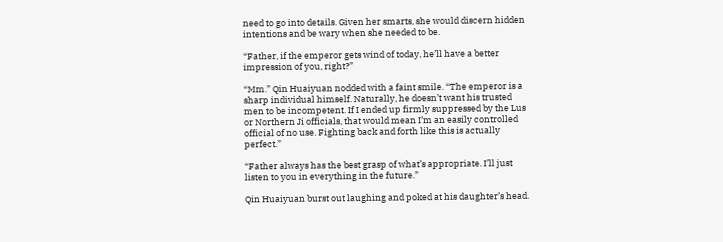need to go into details. Given her smarts, she would discern hidden intentions and be wary when she needed to be.

“Father, if the emperor gets wind of today, he’ll have a better impression of you, right?”

“Mm.” Qin Huaiyuan nodded with a faint smile. “The emperor is a sharp individual himself. Naturally, he doesn’t want his trusted men to be incompetent. If I ended up firmly suppressed by the Lus or Northern Ji officials, that would mean I’m an easily controlled official of no use. Fighting back and forth like this is actually perfect.”

“Father always has the best grasp of what’s appropriate. I’ll just listen to you in everything in the future.”

Qin Huaiyuan burst out laughing and poked at his daughter’s head.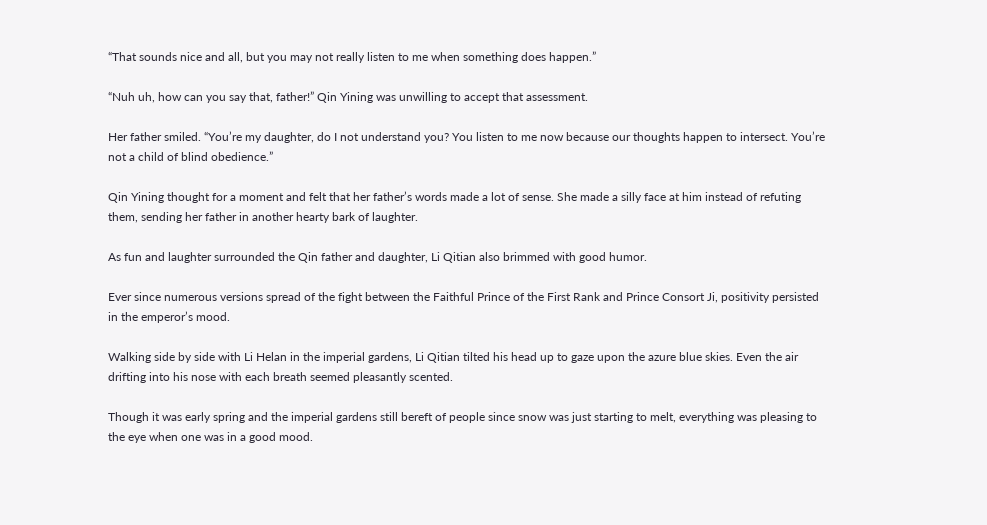“That sounds nice and all, but you may not really listen to me when something does happen.”

“Nuh uh, how can you say that, father!” Qin Yining was unwilling to accept that assessment.

Her father smiled. “You’re my daughter, do I not understand you? You listen to me now because our thoughts happen to intersect. You’re not a child of blind obedience.”

Qin Yining thought for a moment and felt that her father’s words made a lot of sense. She made a silly face at him instead of refuting them, sending her father in another hearty bark of laughter.

As fun and laughter surrounded the Qin father and daughter, Li Qitian also brimmed with good humor.

Ever since numerous versions spread of the fight between the Faithful Prince of the First Rank and Prince Consort Ji, positivity persisted in the emperor’s mood.

Walking side by side with Li Helan in the imperial gardens, Li Qitian tilted his head up to gaze upon the azure blue skies. Even the air drifting into his nose with each breath seemed pleasantly scented.

Though it was early spring and the imperial gardens still bereft of people since snow was just starting to melt, everything was pleasing to the eye when one was in a good mood.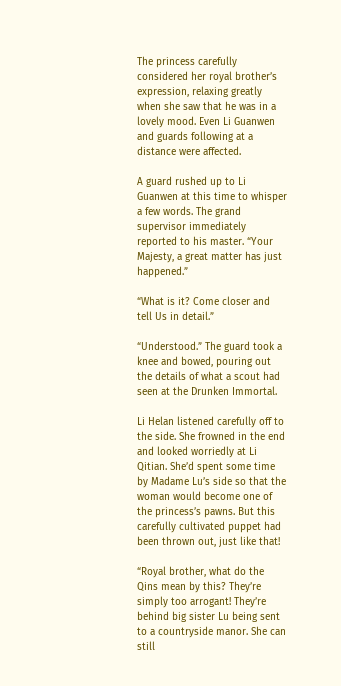The princess carefully considered her royal brother’s expression, relaxing greatly when she saw that he was in a lovely mood. Even Li Guanwen and guards following at a distance were affected.

A guard rushed up to Li Guanwen at this time to whisper a few words. The grand supervisor immediately reported to his master. “Your Majesty, a great matter has just happened.”

“What is it? Come closer and tell Us in detail.”

“Understood.” The guard took a knee and bowed, pouring out the details of what a scout had seen at the Drunken Immortal.

Li Helan listened carefully off to the side. She frowned in the end and looked worriedly at Li Qitian. She’d spent some time by Madame Lu’s side so that the woman would become one of the princess’s pawns. But this carefully cultivated puppet had been thrown out, just like that!

“Royal brother, what do the Qins mean by this? They’re simply too arrogant! They’re behind big sister Lu being sent to a countryside manor. She can still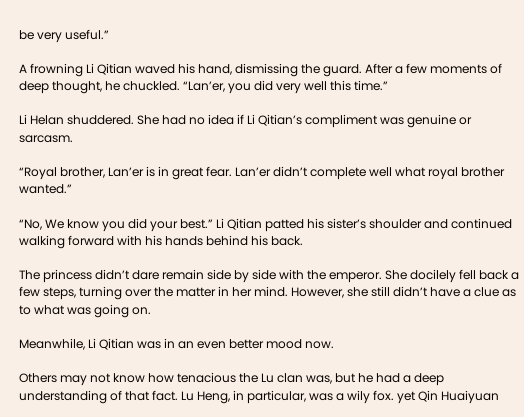be very useful.”

A frowning Li Qitian waved his hand, dismissing the guard. After a few moments of deep thought, he chuckled. “Lan’er, you did very well this time.”

Li Helan shuddered. She had no idea if Li Qitian’s compliment was genuine or sarcasm.

“Royal brother, Lan’er is in great fear. Lan’er didn’t complete well what royal brother wanted.”

“No, We know you did your best.” Li Qitian patted his sister’s shoulder and continued walking forward with his hands behind his back.

The princess didn’t dare remain side by side with the emperor. She docilely fell back a few steps, turning over the matter in her mind. However, she still didn’t have a clue as to what was going on.

Meanwhile, Li Qitian was in an even better mood now.

Others may not know how tenacious the Lu clan was, but he had a deep understanding of that fact. Lu Heng, in particular, was a wily fox. yet Qin Huaiyuan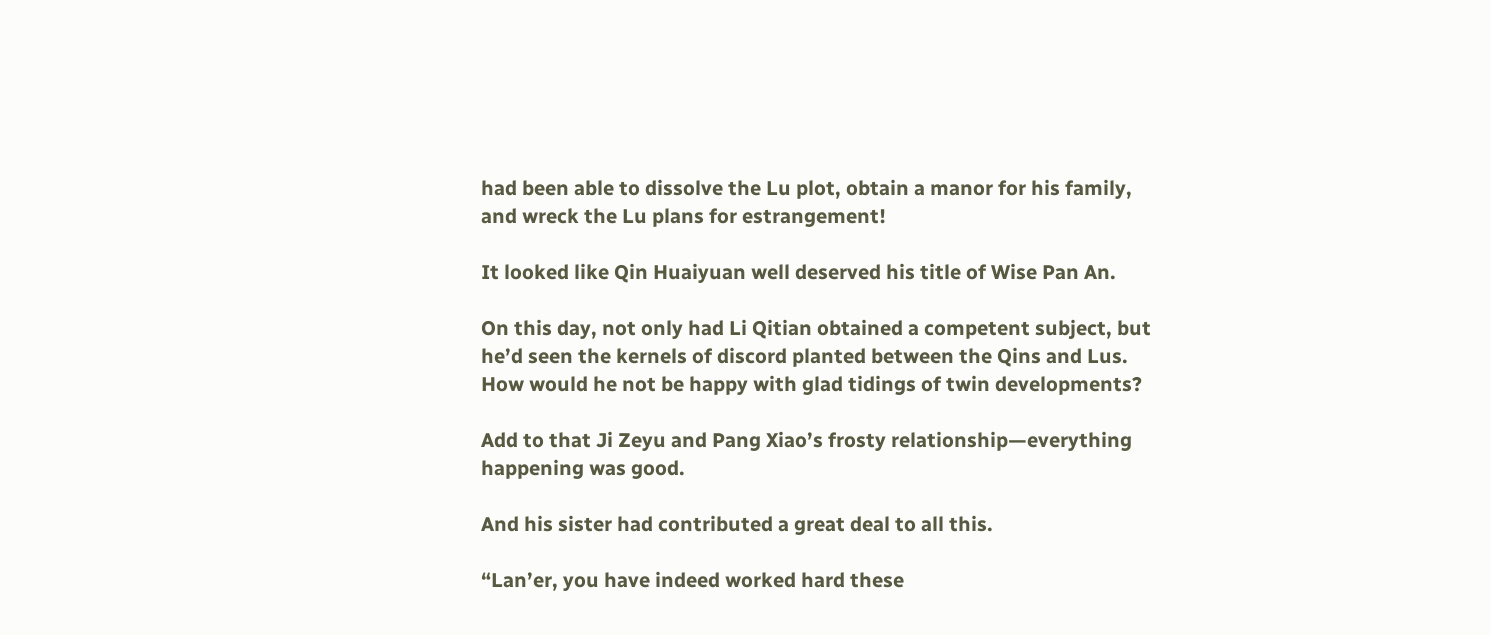had been able to dissolve the Lu plot, obtain a manor for his family, and wreck the Lu plans for estrangement!

It looked like Qin Huaiyuan well deserved his title of Wise Pan An.

On this day, not only had Li Qitian obtained a competent subject, but he’d seen the kernels of discord planted between the Qins and Lus. How would he not be happy with glad tidings of twin developments?

Add to that Ji Zeyu and Pang Xiao’s frosty relationship—everything happening was good.

And his sister had contributed a great deal to all this.

“Lan’er, you have indeed worked hard these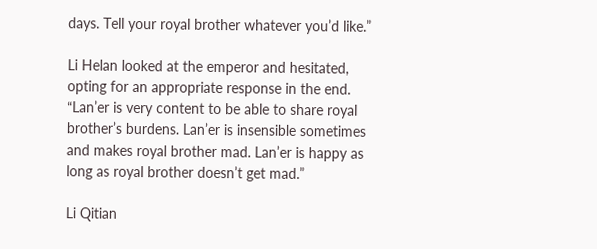days. Tell your royal brother whatever you’d like.”

Li Helan looked at the emperor and hesitated, opting for an appropriate response in the end. “Lan’er is very content to be able to share royal brother’s burdens. Lan’er is insensible sometimes and makes royal brother mad. Lan’er is happy as long as royal brother doesn’t get mad.”

Li Qitian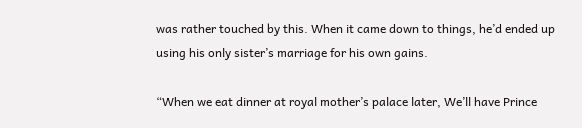was rather touched by this. When it came down to things, he’d ended up using his only sister’s marriage for his own gains.

“When we eat dinner at royal mother’s palace later, We’ll have Prince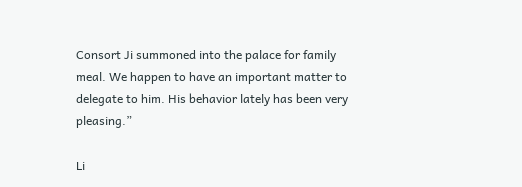Consort Ji summoned into the palace for family meal. We happen to have an important matter to delegate to him. His behavior lately has been very pleasing.”

Li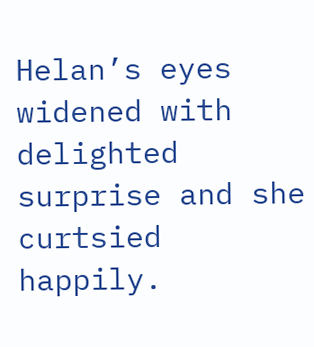Helan’s eyes widened with delighted surprise and she curtsied happily.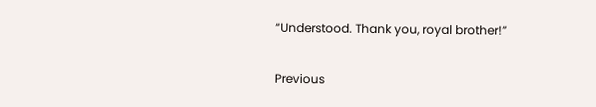“Understood. Thank you, royal brother!”

Previous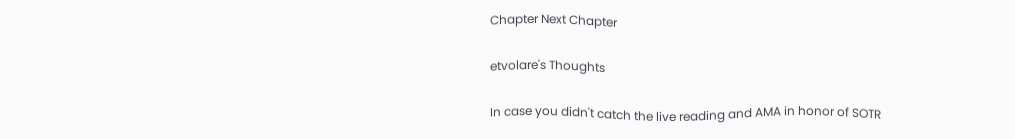Chapter Next Chapter

etvolare's Thoughts

In case you didn't catch the live reading and AMA in honor of SOTR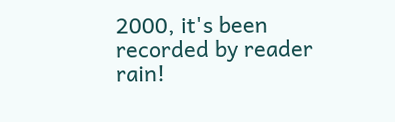2000, it's been recorded by reader rain!